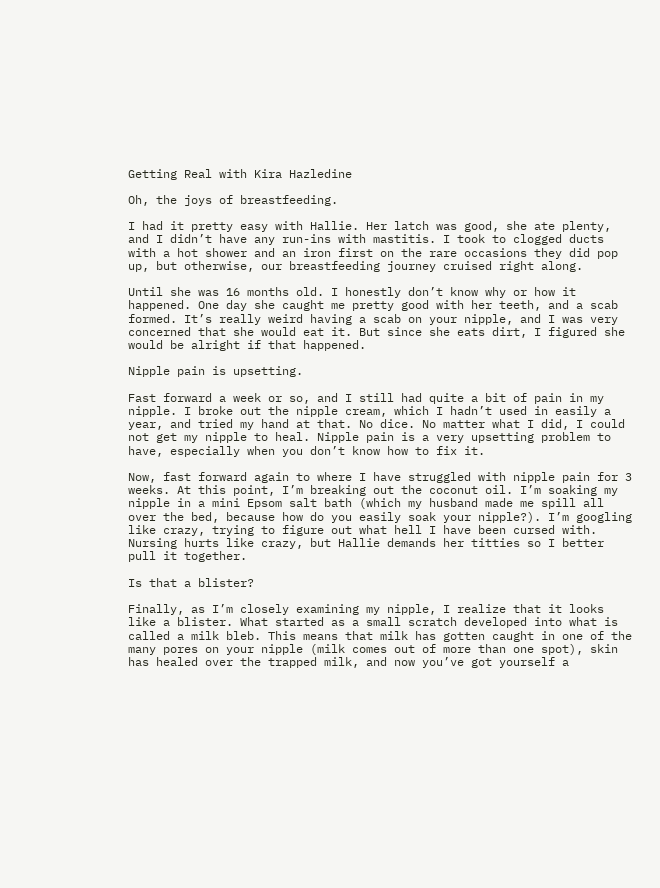Getting Real with Kira Hazledine

Oh, the joys of breastfeeding.

I had it pretty easy with Hallie. Her latch was good, she ate plenty, and I didn’t have any run-ins with mastitis. I took to clogged ducts with a hot shower and an iron first on the rare occasions they did pop up, but otherwise, our breastfeeding journey cruised right along.

Until she was 16 months old. I honestly don’t know why or how it happened. One day she caught me pretty good with her teeth, and a scab formed. It’s really weird having a scab on your nipple, and I was very concerned that she would eat it. But since she eats dirt, I figured she would be alright if that happened.

Nipple pain is upsetting.

Fast forward a week or so, and I still had quite a bit of pain in my nipple. I broke out the nipple cream, which I hadn’t used in easily a year, and tried my hand at that. No dice. No matter what I did, I could not get my nipple to heal. Nipple pain is a very upsetting problem to have, especially when you don’t know how to fix it.

Now, fast forward again to where I have struggled with nipple pain for 3 weeks. At this point, I’m breaking out the coconut oil. I’m soaking my nipple in a mini Epsom salt bath (which my husband made me spill all over the bed, because how do you easily soak your nipple?). I’m googling like crazy, trying to figure out what hell I have been cursed with. Nursing hurts like crazy, but Hallie demands her titties so I better pull it together.

Is that a blister?

Finally, as I’m closely examining my nipple, I realize that it looks like a blister. What started as a small scratch developed into what is called a milk bleb. This means that milk has gotten caught in one of the many pores on your nipple (milk comes out of more than one spot), skin has healed over the trapped milk, and now you’ve got yourself a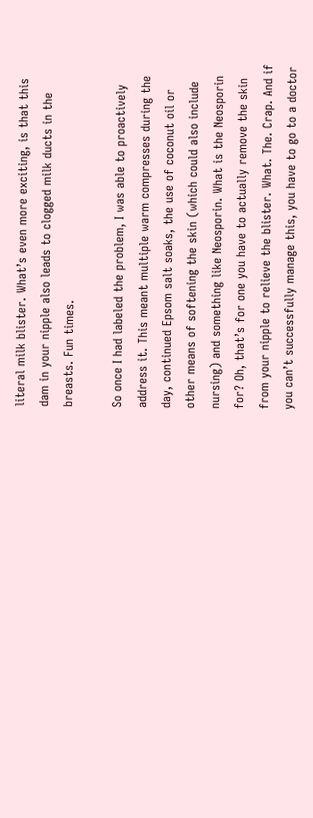literal milk blister. What’s even more exciting, is that this dam in your nipple also leads to clogged milk ducts in the breasts. Fun times.

So once I had labeled the problem, I was able to proactively address it. This meant multiple warm compresses during the day, continued Epsom salt soaks, the use of coconut oil or other means of softening the skin (which could also include nursing) and something like Neosporin. What is the Neosporin for? Oh, that’s for one you have to actually remove the skin from your nipple to relieve the blister. What. The. Crap. And if you can’t successfully manage this, you have to go to a doctor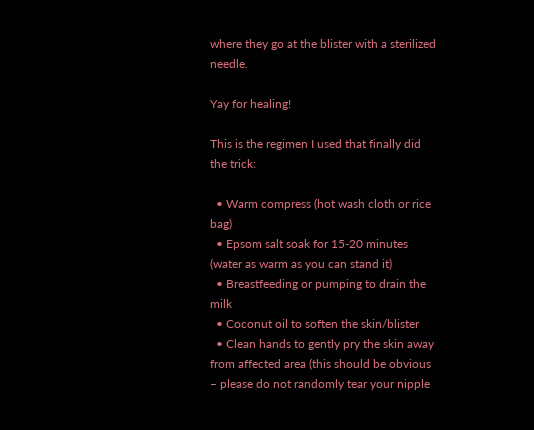where they go at the blister with a sterilized needle.

Yay for healing!

This is the regimen I used that finally did the trick:

  • Warm compress (hot wash cloth or rice bag)
  • Epsom salt soak for 15-20 minutes (water as warm as you can stand it)
  • Breastfeeding or pumping to drain the milk
  • Coconut oil to soften the skin/blister
  • Clean hands to gently pry the skin away from affected area (this should be obvious – please do not randomly tear your nipple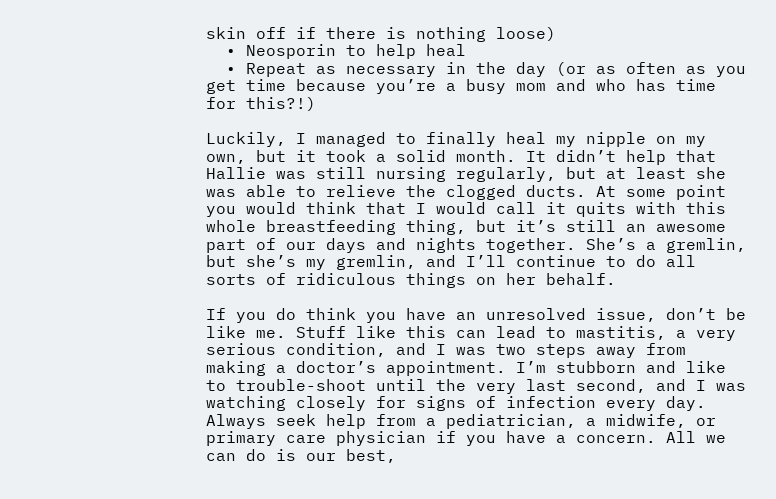skin off if there is nothing loose)
  • Neosporin to help heal
  • Repeat as necessary in the day (or as often as you get time because you’re a busy mom and who has time for this?!)

Luckily, I managed to finally heal my nipple on my own, but it took a solid month. It didn’t help that Hallie was still nursing regularly, but at least she was able to relieve the clogged ducts. At some point you would think that I would call it quits with this whole breastfeeding thing, but it’s still an awesome part of our days and nights together. She’s a gremlin, but she’s my gremlin, and I’ll continue to do all sorts of ridiculous things on her behalf.

If you do think you have an unresolved issue, don’t be like me. Stuff like this can lead to mastitis, a very serious condition, and I was two steps away from making a doctor’s appointment. I’m stubborn and like to trouble-shoot until the very last second, and I was watching closely for signs of infection every day. Always seek help from a pediatrician, a midwife, or primary care physician if you have a concern. All we can do is our best,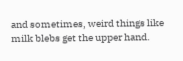and sometimes, weird things like milk blebs get the upper hand.